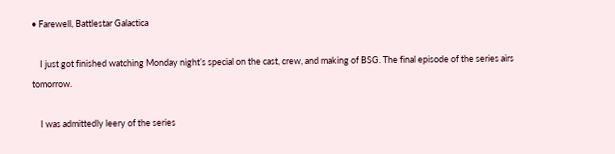• Farewell, Battlestar Galactica

    I just got finished watching Monday night’s special on the cast, crew, and making of BSG. The final episode of the series airs tomorrow.

    I was admittedly leery of the series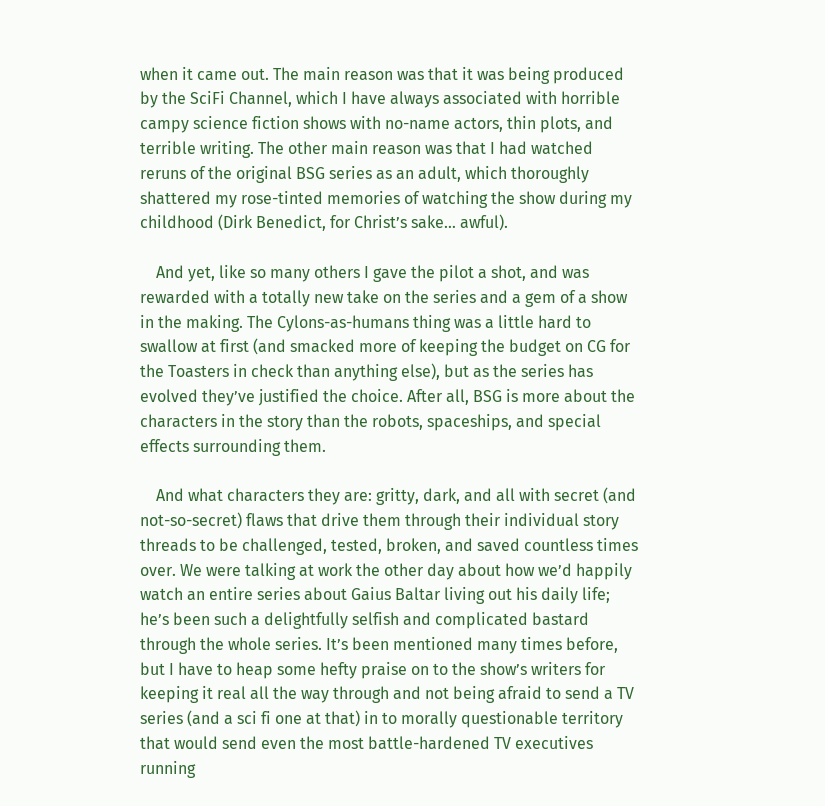when it came out. The main reason was that it was being produced by the SciFi Channel, which I have always associated with horrible campy science fiction shows with no-name actors, thin plots, and terrible writing. The other main reason was that I had watched reruns of the original BSG series as an adult, which thoroughly shattered my rose-tinted memories of watching the show during my childhood (Dirk Benedict, for Christ’s sake… awful).

    And yet, like so many others I gave the pilot a shot, and was rewarded with a totally new take on the series and a gem of a show in the making. The Cylons-as-humans thing was a little hard to swallow at first (and smacked more of keeping the budget on CG for the Toasters in check than anything else), but as the series has evolved they’ve justified the choice. After all, BSG is more about the characters in the story than the robots, spaceships, and special effects surrounding them.

    And what characters they are: gritty, dark, and all with secret (and not-so-secret) flaws that drive them through their individual story threads to be challenged, tested, broken, and saved countless times over. We were talking at work the other day about how we’d happily watch an entire series about Gaius Baltar living out his daily life; he’s been such a delightfully selfish and complicated bastard through the whole series. It’s been mentioned many times before, but I have to heap some hefty praise on to the show’s writers for keeping it real all the way through and not being afraid to send a TV series (and a sci fi one at that) in to morally questionable territory that would send even the most battle-hardened TV executives running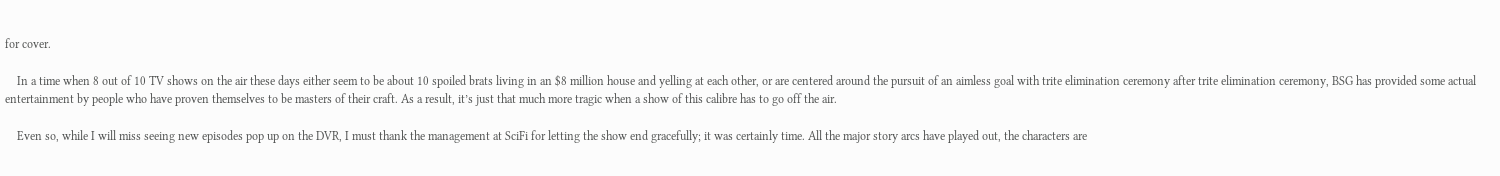for cover.

    In a time when 8 out of 10 TV shows on the air these days either seem to be about 10 spoiled brats living in an $8 million house and yelling at each other, or are centered around the pursuit of an aimless goal with trite elimination ceremony after trite elimination ceremony, BSG has provided some actual entertainment by people who have proven themselves to be masters of their craft. As a result, it’s just that much more tragic when a show of this calibre has to go off the air.

    Even so, while I will miss seeing new episodes pop up on the DVR, I must thank the management at SciFi for letting the show end gracefully; it was certainly time. All the major story arcs have played out, the characters are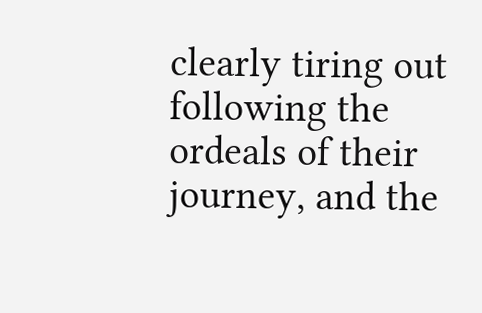clearly tiring out following the ordeals of their journey, and the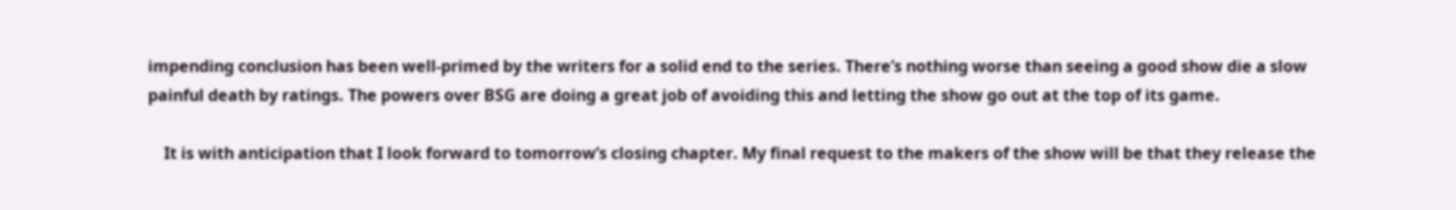impending conclusion has been well-primed by the writers for a solid end to the series. There’s nothing worse than seeing a good show die a slow painful death by ratings. The powers over BSG are doing a great job of avoiding this and letting the show go out at the top of its game.

    It is with anticipation that I look forward to tomorrow’s closing chapter. My final request to the makers of the show will be that they release the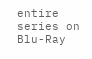entire series on Blu-Ray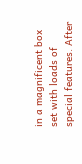in a magnificent box set with loads of special features. After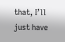that, I’ll just have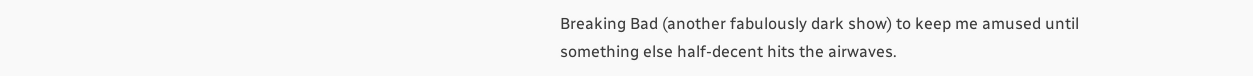Breaking Bad (another fabulously dark show) to keep me amused until something else half-decent hits the airwaves.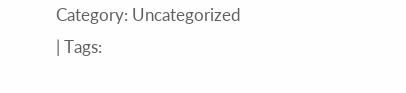Category: Uncategorized | Tags: